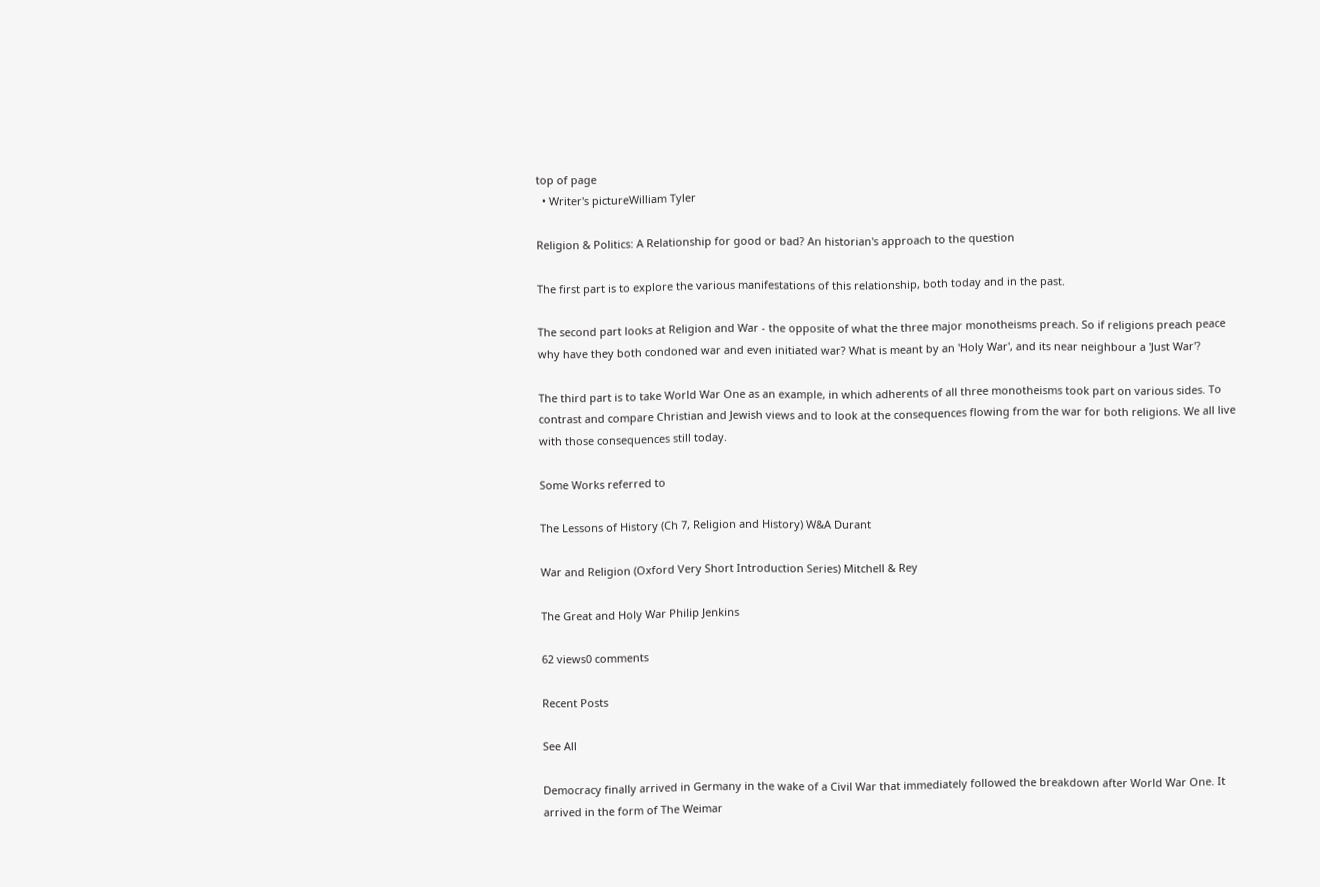top of page
  • Writer's pictureWilliam Tyler

Religion & Politics: A Relationship for good or bad? An historian's approach to the question

The first part is to explore the various manifestations of this relationship, both today and in the past.

The second part looks at Religion and War - the opposite of what the three major monotheisms preach. So if religions preach peace why have they both condoned war and even initiated war? What is meant by an 'Holy War', and its near neighbour a 'Just War'?

The third part is to take World War One as an example, in which adherents of all three monotheisms took part on various sides. To contrast and compare Christian and Jewish views and to look at the consequences flowing from the war for both religions. We all live with those consequences still today.

Some Works referred to

The Lessons of History (Ch 7, Religion and History) W&A Durant

War and Religion (Oxford Very Short Introduction Series) Mitchell & Rey

The Great and Holy War Philip Jenkins

62 views0 comments

Recent Posts

See All

Democracy finally arrived in Germany in the wake of a Civil War that immediately followed the breakdown after World War One. It arrived in the form of The Weimar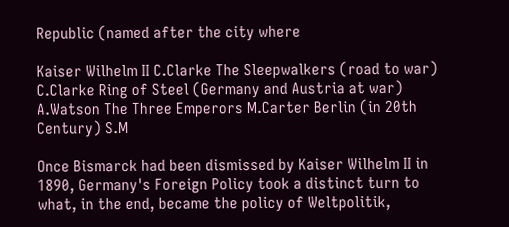Republic (named after the city where

Kaiser Wilhelm II C.Clarke The Sleepwalkers (road to war) C.Clarke Ring of Steel (Germany and Austria at war) A.Watson The Three Emperors M.Carter Berlin (in 20th Century) S.M

Once Bismarck had been dismissed by Kaiser Wilhelm II in 1890, Germany's Foreign Policy took a distinct turn to what, in the end, became the policy of Weltpolitik,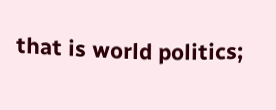that is world politics;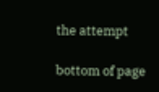the attempt

bottom of page